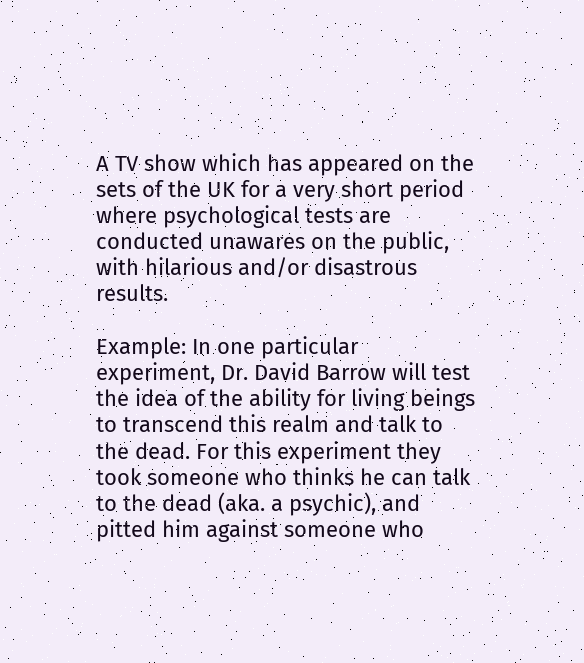A TV show which has appeared on the sets of the UK for a very short period where psychological tests are conducted unawares on the public, with hilarious and/or disastrous results.

Example: In one particular experiment, Dr. David Barrow will test the idea of the ability for living beings to transcend this realm and talk to the dead. For this experiment they took someone who thinks he can talk to the dead (aka. a psychic), and pitted him against someone who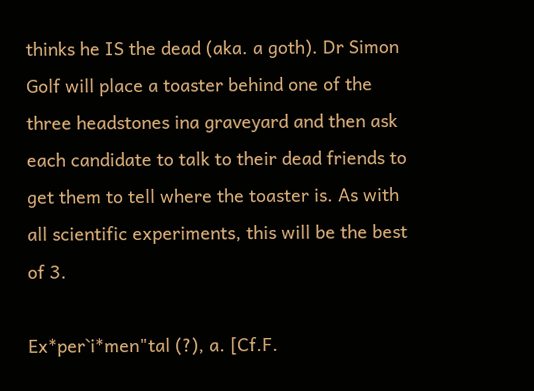thinks he IS the dead (aka. a goth). Dr Simon Golf will place a toaster behind one of the three headstones ina graveyard and then ask each candidate to talk to their dead friends to get them to tell where the toaster is. As with all scientific experiments, this will be the best of 3.

Ex*per`i*men"tal (?), a. [Cf.F.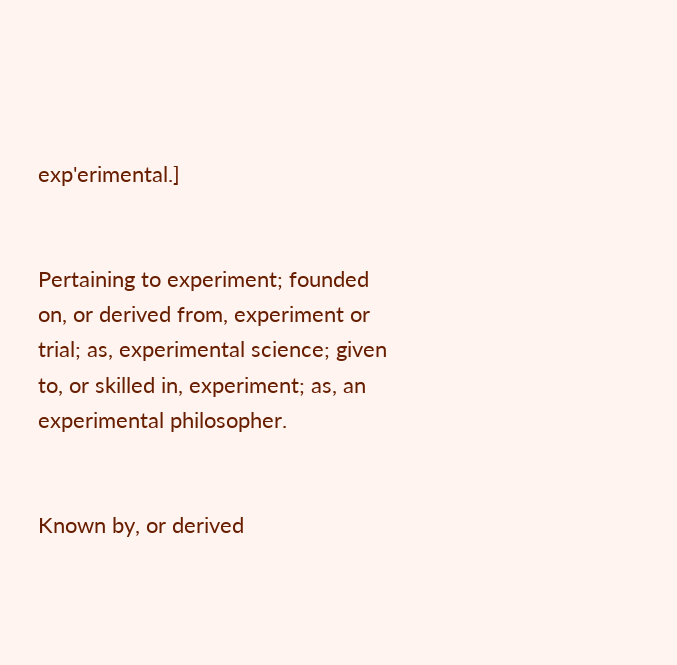exp'erimental.]


Pertaining to experiment; founded on, or derived from, experiment or trial; as, experimental science; given to, or skilled in, experiment; as, an experimental philosopher.


Known by, or derived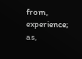from, experience; as,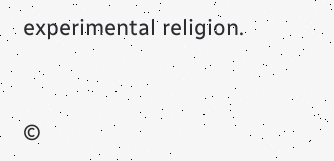experimental religion.


©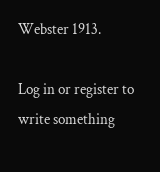Webster 1913.

Log in or register to write something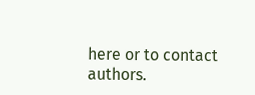here or to contact authors.